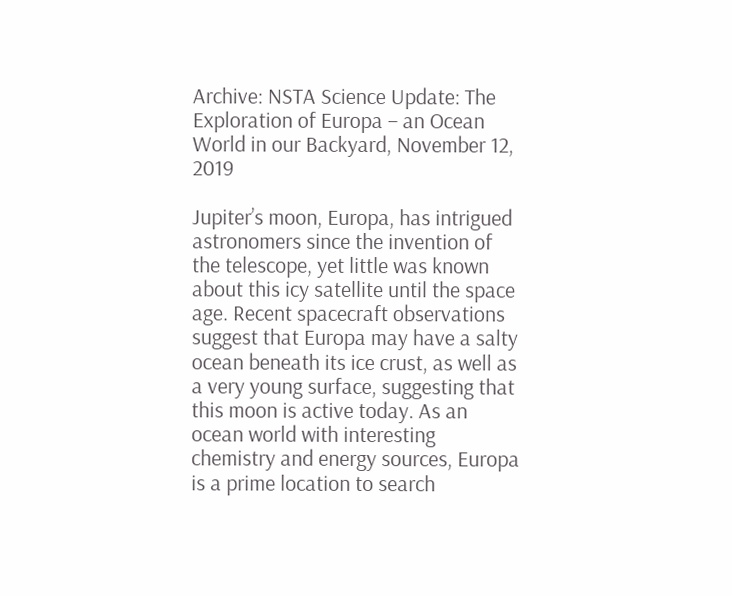Archive: NSTA Science Update: The Exploration of Europa – an Ocean World in our Backyard, November 12, 2019

Jupiter’s moon, Europa, has intrigued astronomers since the invention of the telescope, yet little was known about this icy satellite until the space age. Recent spacecraft observations suggest that Europa may have a salty ocean beneath its ice crust, as well as a very young surface, suggesting that this moon is active today. As an ocean world with interesting chemistry and energy sources, Europa is a prime location to search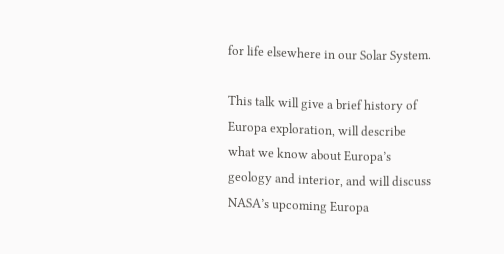for life elsewhere in our Solar System.

This talk will give a brief history of Europa exploration, will describe what we know about Europa’s geology and interior, and will discuss NASA’s upcoming Europa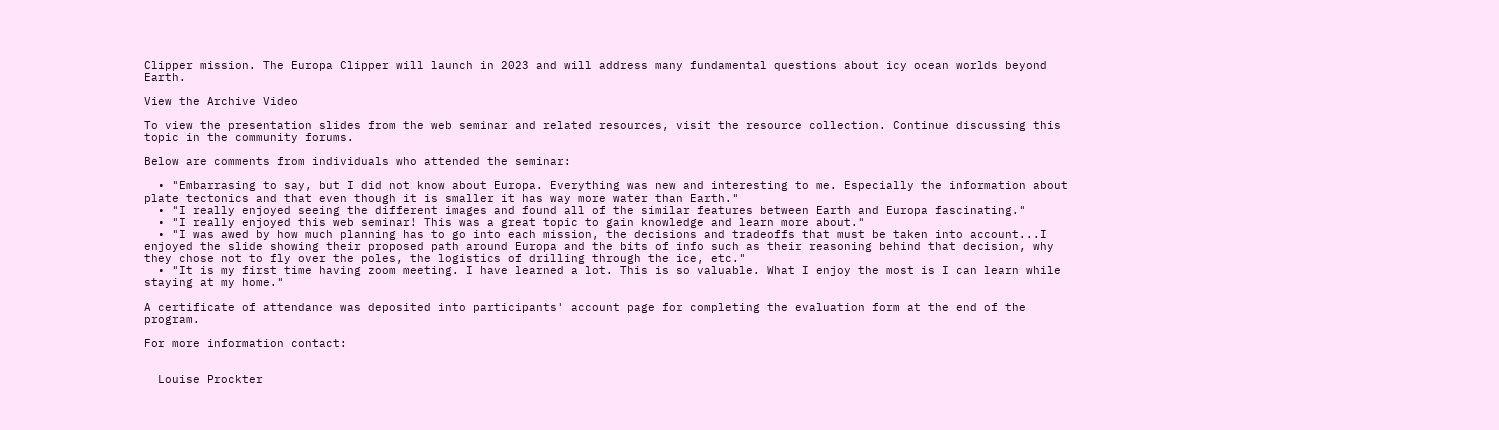Clipper mission. The Europa Clipper will launch in 2023 and will address many fundamental questions about icy ocean worlds beyond Earth.

View the Archive Video

To view the presentation slides from the web seminar and related resources, visit the resource collection. Continue discussing this topic in the community forums.

Below are comments from individuals who attended the seminar:

  • "Embarrasing to say, but I did not know about Europa. Everything was new and interesting to me. Especially the information about plate tectonics and that even though it is smaller it has way more water than Earth."
  • "I really enjoyed seeing the different images and found all of the similar features between Earth and Europa fascinating."
  • "I really enjoyed this web seminar! This was a great topic to gain knowledge and learn more about."
  • "I was awed by how much planning has to go into each mission, the decisions and tradeoffs that must be taken into account...I enjoyed the slide showing their proposed path around Europa and the bits of info such as their reasoning behind that decision, why they chose not to fly over the poles, the logistics of drilling through the ice, etc."
  • "It is my first time having zoom meeting. I have learned a lot. This is so valuable. What I enjoy the most is I can learn while staying at my home."

A certificate of attendance was deposited into participants' account page for completing the evaluation form at the end of the program.

For more information contact:


  Louise Prockter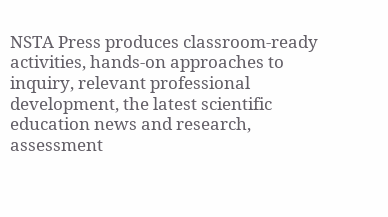NSTA Press produces classroom-ready activities, hands-on approaches to inquiry, relevant professional development, the latest scientific education news and research, assessment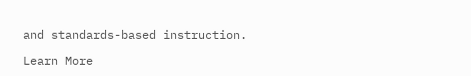and standards-based instruction.

Learn More